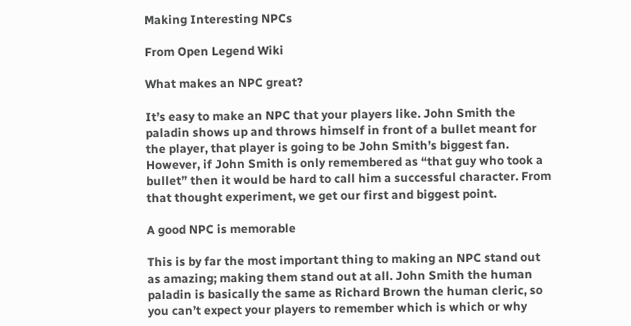Making Interesting NPCs

From Open Legend Wiki

What makes an NPC great?

It’s easy to make an NPC that your players like. John Smith the paladin shows up and throws himself in front of a bullet meant for the player, that player is going to be John Smith’s biggest fan. However, if John Smith is only remembered as “that guy who took a bullet” then it would be hard to call him a successful character. From that thought experiment, we get our first and biggest point.

A good NPC is memorable

This is by far the most important thing to making an NPC stand out as amazing; making them stand out at all. John Smith the human paladin is basically the same as Richard Brown the human cleric, so you can’t expect your players to remember which is which or why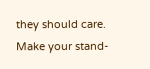they should care. Make your stand-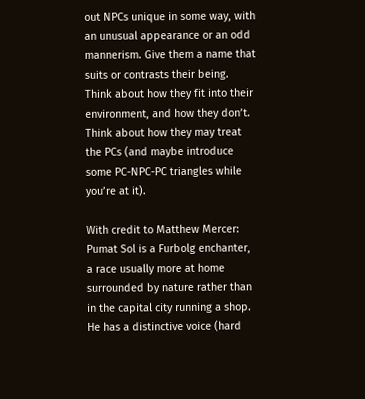out NPCs unique in some way, with an unusual appearance or an odd mannerism. Give them a name that suits or contrasts their being. Think about how they fit into their environment, and how they don’t. Think about how they may treat the PCs (and maybe introduce some PC-NPC-PC triangles while you’re at it).

With credit to Matthew Mercer: Pumat Sol is a Furbolg enchanter, a race usually more at home surrounded by nature rather than in the capital city running a shop. He has a distinctive voice (hard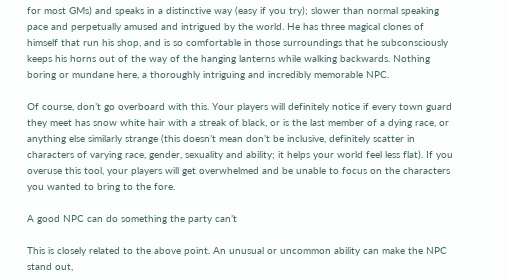for most GMs) and speaks in a distinctive way (easy if you try); slower than normal speaking pace and perpetually amused and intrigued by the world. He has three magical clones of himself that run his shop, and is so comfortable in those surroundings that he subconsciously keeps his horns out of the way of the hanging lanterns while walking backwards. Nothing boring or mundane here, a thoroughly intriguing and incredibly memorable NPC.

Of course, don’t go overboard with this. Your players will definitely notice if every town guard they meet has snow white hair with a streak of black, or is the last member of a dying race, or anything else similarly strange (this doesn’t mean don’t be inclusive, definitely scatter in characters of varying race, gender, sexuality and ability; it helps your world feel less flat). If you overuse this tool, your players will get overwhelmed and be unable to focus on the characters you wanted to bring to the fore.

A good NPC can do something the party can’t

This is closely related to the above point. An unusual or uncommon ability can make the NPC stand out,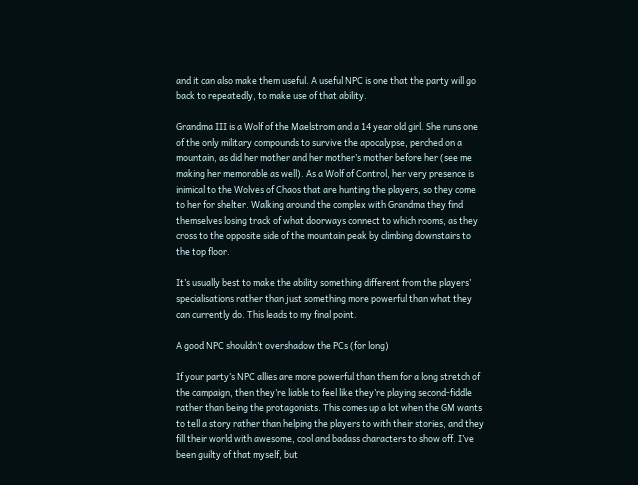and it can also make them useful. A useful NPC is one that the party will go back to repeatedly, to make use of that ability.

Grandma III is a Wolf of the Maelstrom and a 14 year old girl. She runs one of the only military compounds to survive the apocalypse, perched on a mountain, as did her mother and her mother’s mother before her (see me making her memorable as well). As a Wolf of Control, her very presence is inimical to the Wolves of Chaos that are hunting the players, so they come to her for shelter. Walking around the complex with Grandma they find themselves losing track of what doorways connect to which rooms, as they cross to the opposite side of the mountain peak by climbing downstairs to the top floor.

It’s usually best to make the ability something different from the players’ specialisations rather than just something more powerful than what they can currently do. This leads to my final point.

A good NPC shouldn’t overshadow the PCs (for long)

If your party’s NPC allies are more powerful than them for a long stretch of the campaign, then they’re liable to feel like they’re playing second-fiddle rather than being the protagonists. This comes up a lot when the GM wants to tell a story rather than helping the players to with their stories, and they fill their world with awesome, cool and badass characters to show off. I’ve been guilty of that myself, but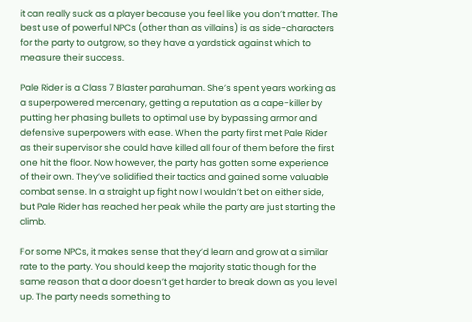it can really suck as a player because you feel like you don’t matter. The best use of powerful NPCs (other than as villains) is as side-characters for the party to outgrow, so they have a yardstick against which to measure their success.

Pale Rider is a Class 7 Blaster parahuman. She’s spent years working as a superpowered mercenary, getting a reputation as a cape-killer by putting her phasing bullets to optimal use by bypassing armor and defensive superpowers with ease. When the party first met Pale Rider as their supervisor she could have killed all four of them before the first one hit the floor. Now however, the party has gotten some experience of their own. They’ve solidified their tactics and gained some valuable combat sense. In a straight up fight now I wouldn’t bet on either side, but Pale Rider has reached her peak while the party are just starting the climb.

For some NPCs, it makes sense that they’d learn and grow at a similar rate to the party. You should keep the majority static though for the same reason that a door doesn’t get harder to break down as you level up. The party needs something to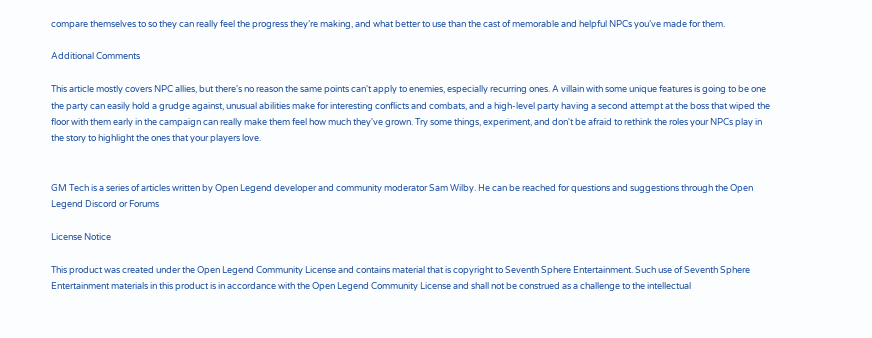compare themselves to so they can really feel the progress they’re making, and what better to use than the cast of memorable and helpful NPCs you’ve made for them.

Additional Comments

This article mostly covers NPC allies, but there's no reason the same points can't apply to enemies, especially recurring ones. A villain with some unique features is going to be one the party can easily hold a grudge against, unusual abilities make for interesting conflicts and combats, and a high-level party having a second attempt at the boss that wiped the floor with them early in the campaign can really make them feel how much they've grown. Try some things, experiment, and don't be afraid to rethink the roles your NPCs play in the story to highlight the ones that your players love.


GM Tech is a series of articles written by Open Legend developer and community moderator Sam Wilby. He can be reached for questions and suggestions through the Open Legend Discord or Forums

License Notice

This product was created under the Open Legend Community License and contains material that is copyright to Seventh Sphere Entertainment. Such use of Seventh Sphere Entertainment materials in this product is in accordance with the Open Legend Community License and shall not be construed as a challenge to the intellectual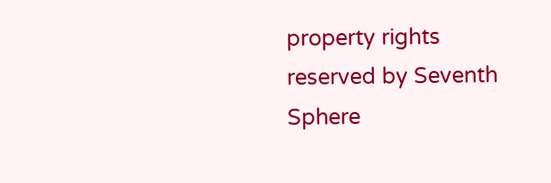property rights reserved by Seventh Sphere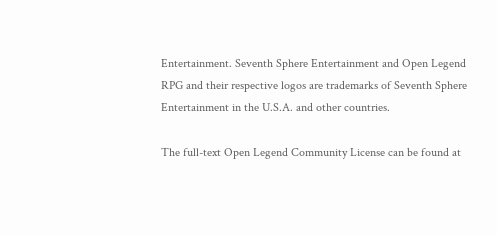Entertainment. Seventh Sphere Entertainment and Open Legend RPG and their respective logos are trademarks of Seventh Sphere Entertainment in the U.S.A. and other countries.

The full-text Open Legend Community License can be found at